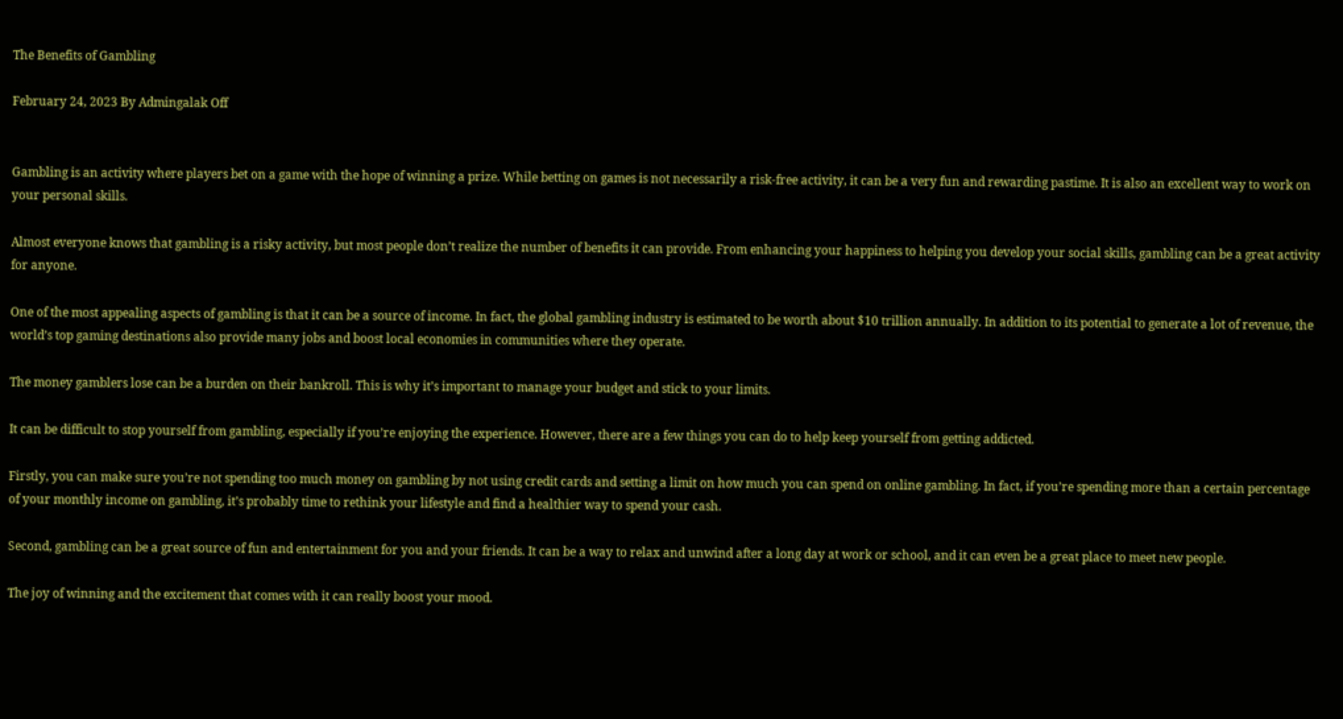The Benefits of Gambling

February 24, 2023 By Admingalak Off


Gambling is an activity where players bet on a game with the hope of winning a prize. While betting on games is not necessarily a risk-free activity, it can be a very fun and rewarding pastime. It is also an excellent way to work on your personal skills.

Almost everyone knows that gambling is a risky activity, but most people don’t realize the number of benefits it can provide. From enhancing your happiness to helping you develop your social skills, gambling can be a great activity for anyone.

One of the most appealing aspects of gambling is that it can be a source of income. In fact, the global gambling industry is estimated to be worth about $10 trillion annually. In addition to its potential to generate a lot of revenue, the world’s top gaming destinations also provide many jobs and boost local economies in communities where they operate.

The money gamblers lose can be a burden on their bankroll. This is why it’s important to manage your budget and stick to your limits.

It can be difficult to stop yourself from gambling, especially if you’re enjoying the experience. However, there are a few things you can do to help keep yourself from getting addicted.

Firstly, you can make sure you’re not spending too much money on gambling by not using credit cards and setting a limit on how much you can spend on online gambling. In fact, if you’re spending more than a certain percentage of your monthly income on gambling, it’s probably time to rethink your lifestyle and find a healthier way to spend your cash.

Second, gambling can be a great source of fun and entertainment for you and your friends. It can be a way to relax and unwind after a long day at work or school, and it can even be a great place to meet new people.

The joy of winning and the excitement that comes with it can really boost your mood.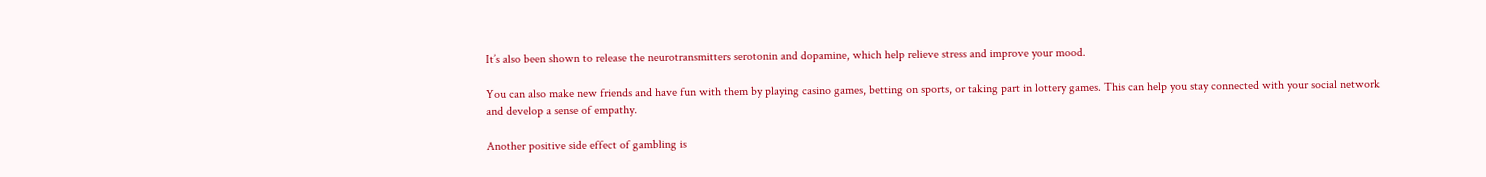It’s also been shown to release the neurotransmitters serotonin and dopamine, which help relieve stress and improve your mood.

You can also make new friends and have fun with them by playing casino games, betting on sports, or taking part in lottery games. This can help you stay connected with your social network and develop a sense of empathy.

Another positive side effect of gambling is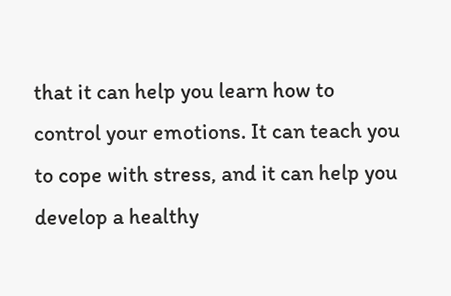that it can help you learn how to control your emotions. It can teach you to cope with stress, and it can help you develop a healthy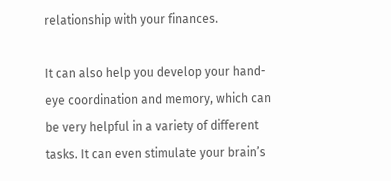relationship with your finances.

It can also help you develop your hand-eye coordination and memory, which can be very helpful in a variety of different tasks. It can even stimulate your brain’s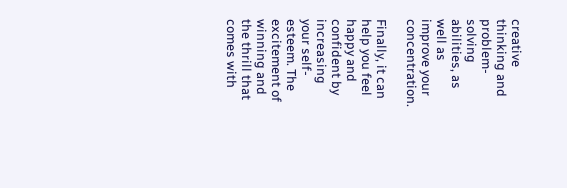creative thinking and problem-solving abilities, as well as improve your concentration.

Finally, it can help you feel happy and confident by increasing your self-esteem. The excitement of winning and the thrill that comes with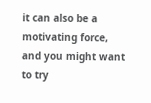it can also be a motivating force, and you might want to try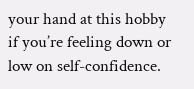your hand at this hobby if you’re feeling down or low on self-confidence.